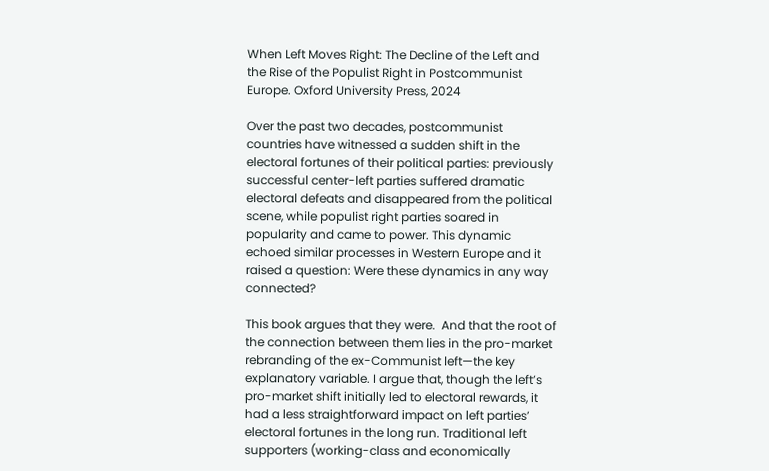When Left Moves Right: The Decline of the Left and the Rise of the Populist Right in Postcommunist Europe. Oxford University Press, 2024

Over the past two decades, postcommunist countries have witnessed a sudden shift in the electoral fortunes of their political parties: previously successful center-left parties suffered dramatic electoral defeats and disappeared from the political scene, while populist right parties soared in popularity and came to power. This dynamic echoed similar processes in Western Europe and it raised a question: Were these dynamics in any way connected?

This book argues that they were.  And that the root of the connection between them lies in the pro-market rebranding of the ex-Communist left—the key explanatory variable. I argue that, though the left’s pro-market shift initially led to electoral rewards, it had a less straightforward impact on left parties’ electoral fortunes in the long run. Traditional left supporters (working-class and economically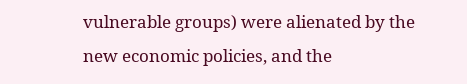vulnerable groups) were alienated by the new economic policies, and the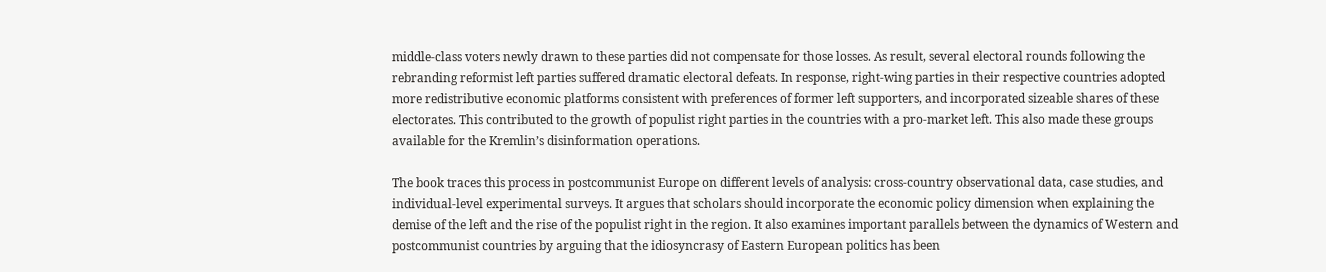middle-class voters newly drawn to these parties did not compensate for those losses. As result, several electoral rounds following the rebranding reformist left parties suffered dramatic electoral defeats. In response, right-wing parties in their respective countries adopted more redistributive economic platforms consistent with preferences of former left supporters, and incorporated sizeable shares of these electorates. This contributed to the growth of populist right parties in the countries with a pro-market left. This also made these groups available for the Kremlin’s disinformation operations.

The book traces this process in postcommunist Europe on different levels of analysis: cross-country observational data, case studies, and individual-level experimental surveys. It argues that scholars should incorporate the economic policy dimension when explaining the demise of the left and the rise of the populist right in the region. It also examines important parallels between the dynamics of Western and postcommunist countries by arguing that the idiosyncrasy of Eastern European politics has been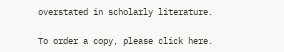overstated in scholarly literature.

To order a copy, please click here.